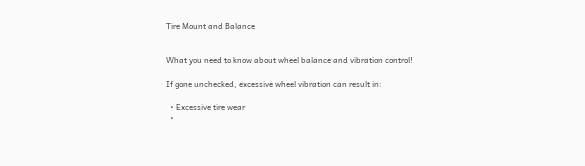Tire Mount and Balance


What you need to know about wheel balance and vibration control!

If gone unchecked, excessive wheel vibration can result in:

  • Excessive tire wear
  •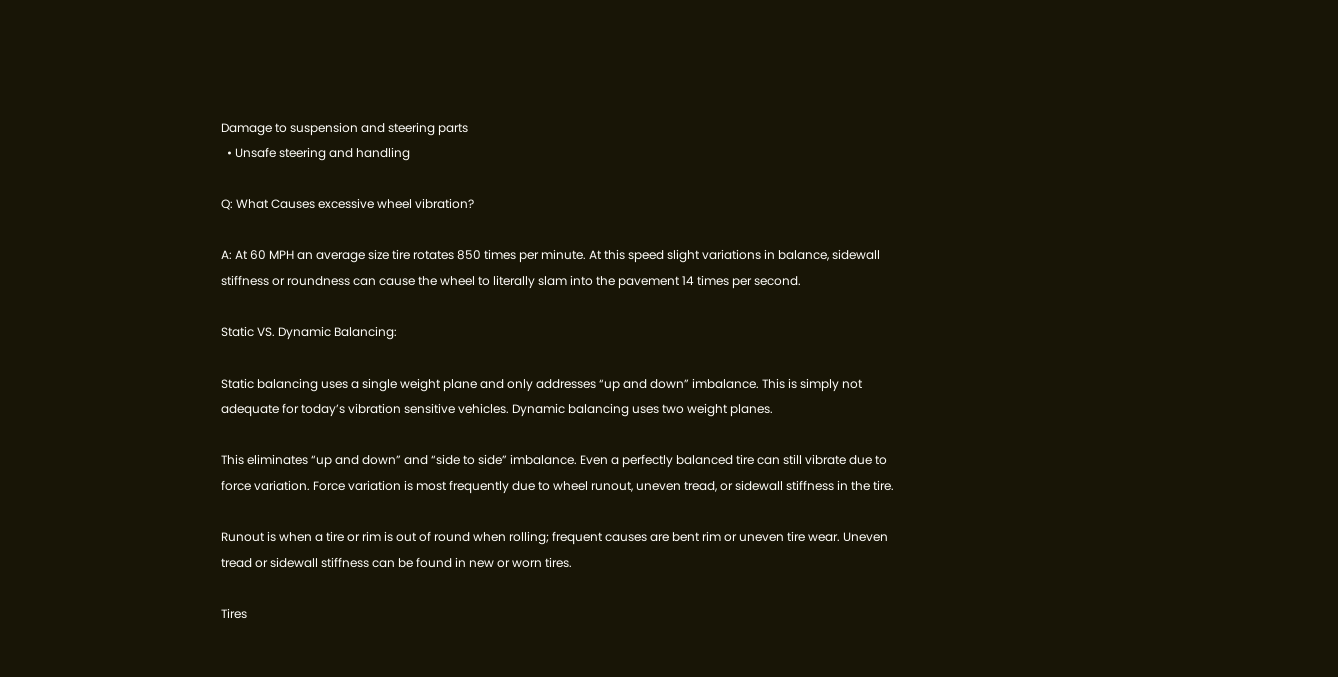Damage to suspension and steering parts
  • Unsafe steering and handling

Q: What Causes excessive wheel vibration?

A: At 60 MPH an average size tire rotates 850 times per minute. At this speed slight variations in balance, sidewall stiffness or roundness can cause the wheel to literally slam into the pavement 14 times per second.

Static VS. Dynamic Balancing:

Static balancing uses a single weight plane and only addresses “up and down” imbalance. This is simply not adequate for today’s vibration sensitive vehicles. Dynamic balancing uses two weight planes.

This eliminates “up and down” and “side to side” imbalance. Even a perfectly balanced tire can still vibrate due to force variation. Force variation is most frequently due to wheel runout, uneven tread, or sidewall stiffness in the tire.

Runout is when a tire or rim is out of round when rolling; frequent causes are bent rim or uneven tire wear. Uneven tread or sidewall stiffness can be found in new or worn tires.

Tires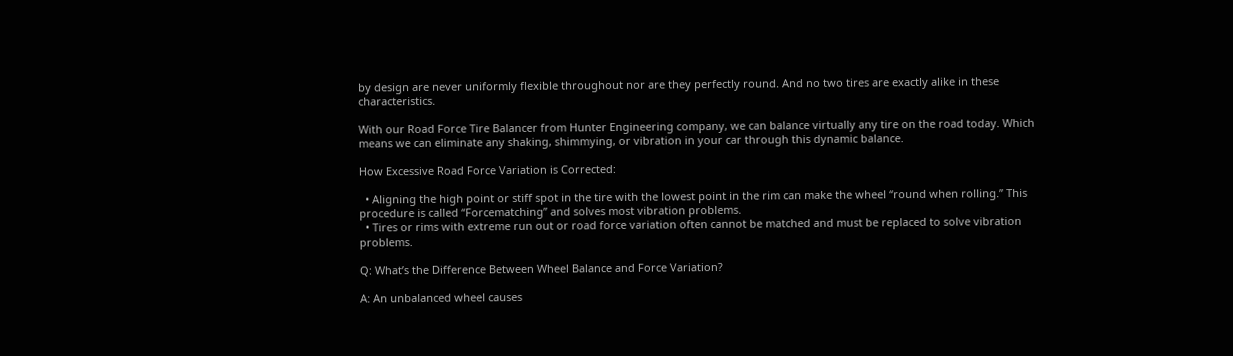by design are never uniformly flexible throughout nor are they perfectly round. And no two tires are exactly alike in these characteristics.

With our Road Force Tire Balancer from Hunter Engineering company, we can balance virtually any tire on the road today. Which means we can eliminate any shaking, shimmying, or vibration in your car through this dynamic balance.

How Excessive Road Force Variation is Corrected:

  • Aligning the high point or stiff spot in the tire with the lowest point in the rim can make the wheel “round when rolling.” This procedure is called “Forcematching” and solves most vibration problems.
  • Tires or rims with extreme run out or road force variation often cannot be matched and must be replaced to solve vibration problems.

Q: What’s the Difference Between Wheel Balance and Force Variation?

A: An unbalanced wheel causes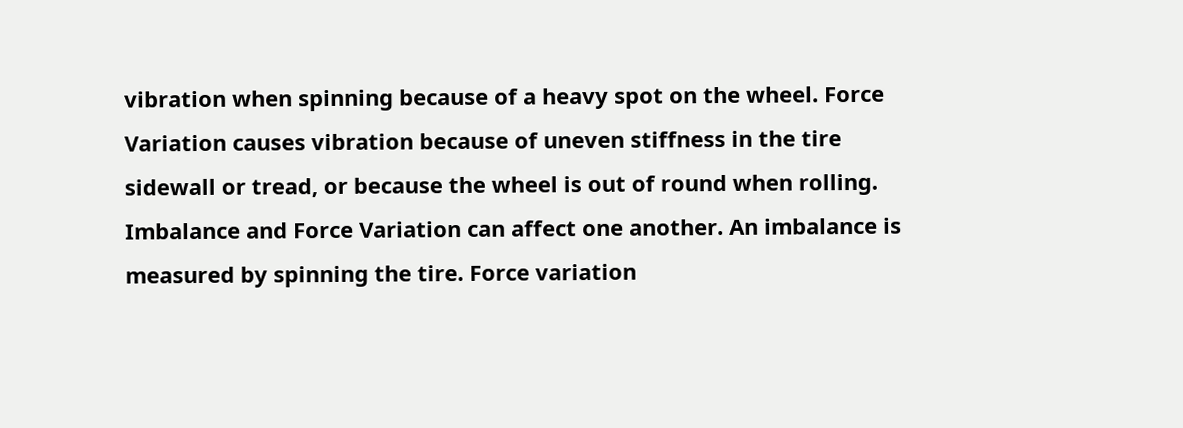vibration when spinning because of a heavy spot on the wheel. Force Variation causes vibration because of uneven stiffness in the tire sidewall or tread, or because the wheel is out of round when rolling. Imbalance and Force Variation can affect one another. An imbalance is measured by spinning the tire. Force variation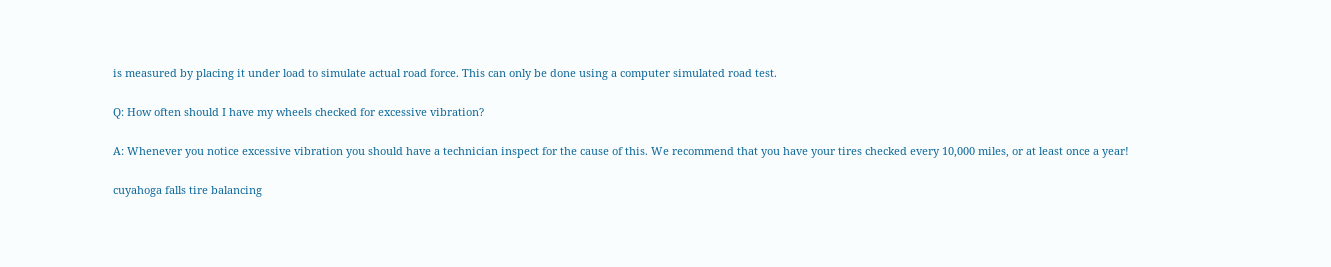is measured by placing it under load to simulate actual road force. This can only be done using a computer simulated road test.

Q: How often should I have my wheels checked for excessive vibration?

A: Whenever you notice excessive vibration you should have a technician inspect for the cause of this. We recommend that you have your tires checked every 10,000 miles, or at least once a year!

cuyahoga falls tire balancing